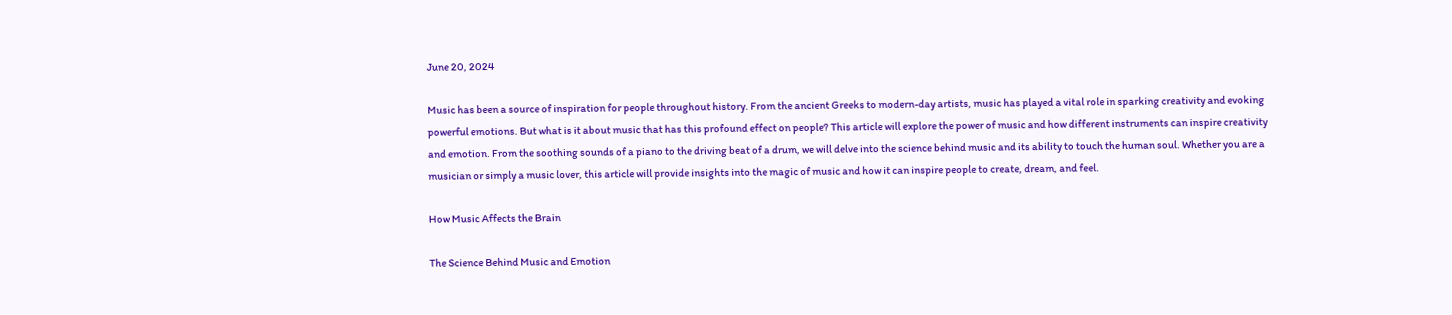June 20, 2024

Music has been a source of inspiration for people throughout history. From the ancient Greeks to modern-day artists, music has played a vital role in sparking creativity and evoking powerful emotions. But what is it about music that has this profound effect on people? This article will explore the power of music and how different instruments can inspire creativity and emotion. From the soothing sounds of a piano to the driving beat of a drum, we will delve into the science behind music and its ability to touch the human soul. Whether you are a musician or simply a music lover, this article will provide insights into the magic of music and how it can inspire people to create, dream, and feel.

How Music Affects the Brain

The Science Behind Music and Emotion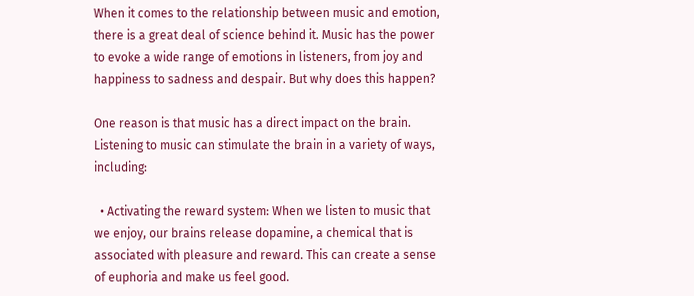When it comes to the relationship between music and emotion, there is a great deal of science behind it. Music has the power to evoke a wide range of emotions in listeners, from joy and happiness to sadness and despair. But why does this happen?

One reason is that music has a direct impact on the brain. Listening to music can stimulate the brain in a variety of ways, including:

  • Activating the reward system: When we listen to music that we enjoy, our brains release dopamine, a chemical that is associated with pleasure and reward. This can create a sense of euphoria and make us feel good.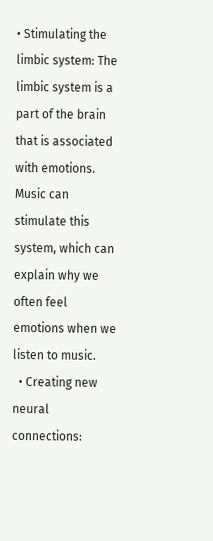• Stimulating the limbic system: The limbic system is a part of the brain that is associated with emotions. Music can stimulate this system, which can explain why we often feel emotions when we listen to music.
  • Creating new neural connections: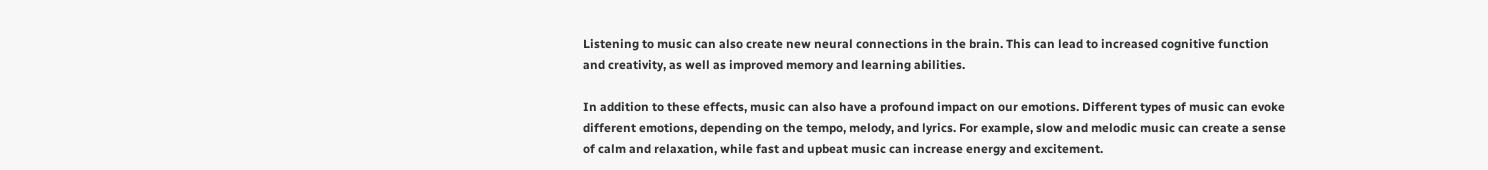Listening to music can also create new neural connections in the brain. This can lead to increased cognitive function and creativity, as well as improved memory and learning abilities.

In addition to these effects, music can also have a profound impact on our emotions. Different types of music can evoke different emotions, depending on the tempo, melody, and lyrics. For example, slow and melodic music can create a sense of calm and relaxation, while fast and upbeat music can increase energy and excitement.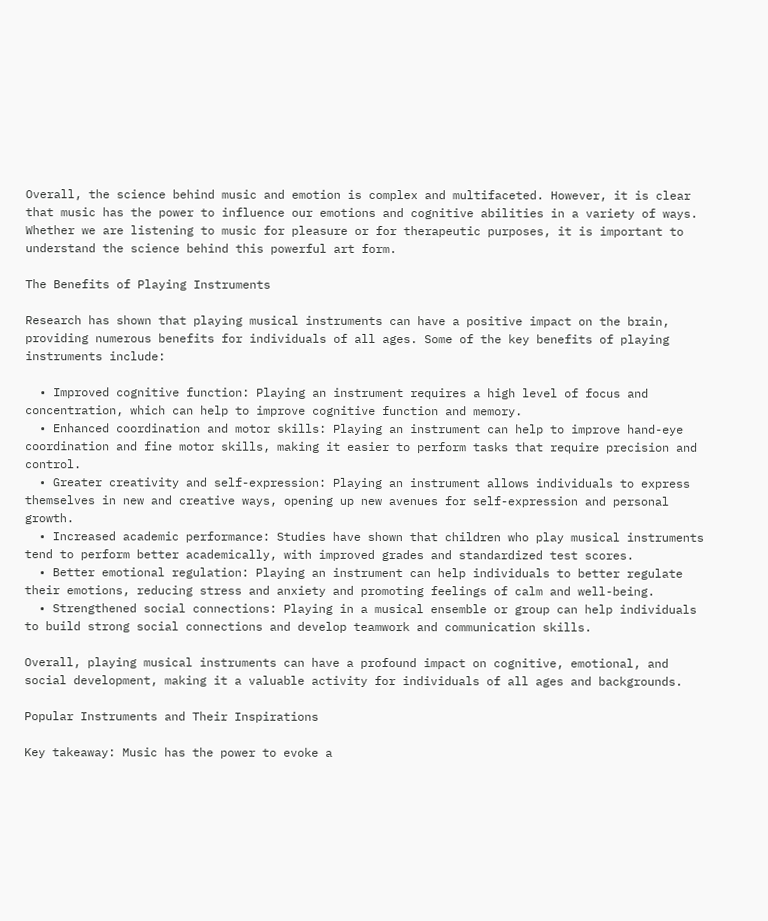Overall, the science behind music and emotion is complex and multifaceted. However, it is clear that music has the power to influence our emotions and cognitive abilities in a variety of ways. Whether we are listening to music for pleasure or for therapeutic purposes, it is important to understand the science behind this powerful art form.

The Benefits of Playing Instruments

Research has shown that playing musical instruments can have a positive impact on the brain, providing numerous benefits for individuals of all ages. Some of the key benefits of playing instruments include:

  • Improved cognitive function: Playing an instrument requires a high level of focus and concentration, which can help to improve cognitive function and memory.
  • Enhanced coordination and motor skills: Playing an instrument can help to improve hand-eye coordination and fine motor skills, making it easier to perform tasks that require precision and control.
  • Greater creativity and self-expression: Playing an instrument allows individuals to express themselves in new and creative ways, opening up new avenues for self-expression and personal growth.
  • Increased academic performance: Studies have shown that children who play musical instruments tend to perform better academically, with improved grades and standardized test scores.
  • Better emotional regulation: Playing an instrument can help individuals to better regulate their emotions, reducing stress and anxiety and promoting feelings of calm and well-being.
  • Strengthened social connections: Playing in a musical ensemble or group can help individuals to build strong social connections and develop teamwork and communication skills.

Overall, playing musical instruments can have a profound impact on cognitive, emotional, and social development, making it a valuable activity for individuals of all ages and backgrounds.

Popular Instruments and Their Inspirations

Key takeaway: Music has the power to evoke a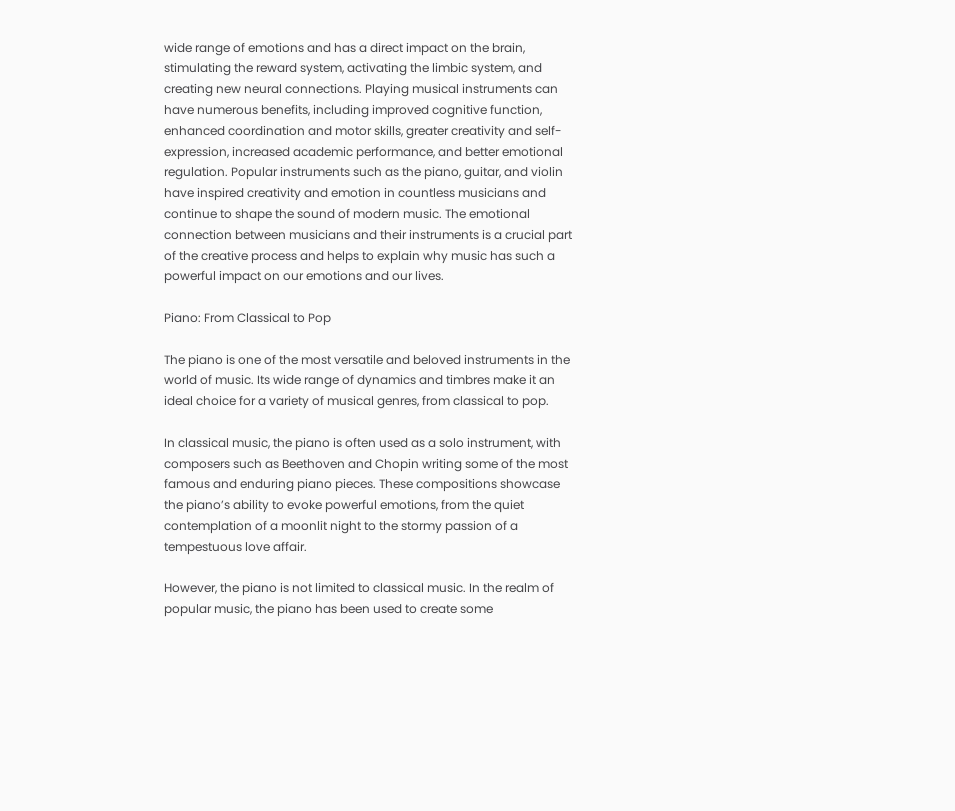wide range of emotions and has a direct impact on the brain, stimulating the reward system, activating the limbic system, and creating new neural connections. Playing musical instruments can have numerous benefits, including improved cognitive function, enhanced coordination and motor skills, greater creativity and self-expression, increased academic performance, and better emotional regulation. Popular instruments such as the piano, guitar, and violin have inspired creativity and emotion in countless musicians and continue to shape the sound of modern music. The emotional connection between musicians and their instruments is a crucial part of the creative process and helps to explain why music has such a powerful impact on our emotions and our lives.

Piano: From Classical to Pop

The piano is one of the most versatile and beloved instruments in the world of music. Its wide range of dynamics and timbres make it an ideal choice for a variety of musical genres, from classical to pop.

In classical music, the piano is often used as a solo instrument, with composers such as Beethoven and Chopin writing some of the most famous and enduring piano pieces. These compositions showcase the piano’s ability to evoke powerful emotions, from the quiet contemplation of a moonlit night to the stormy passion of a tempestuous love affair.

However, the piano is not limited to classical music. In the realm of popular music, the piano has been used to create some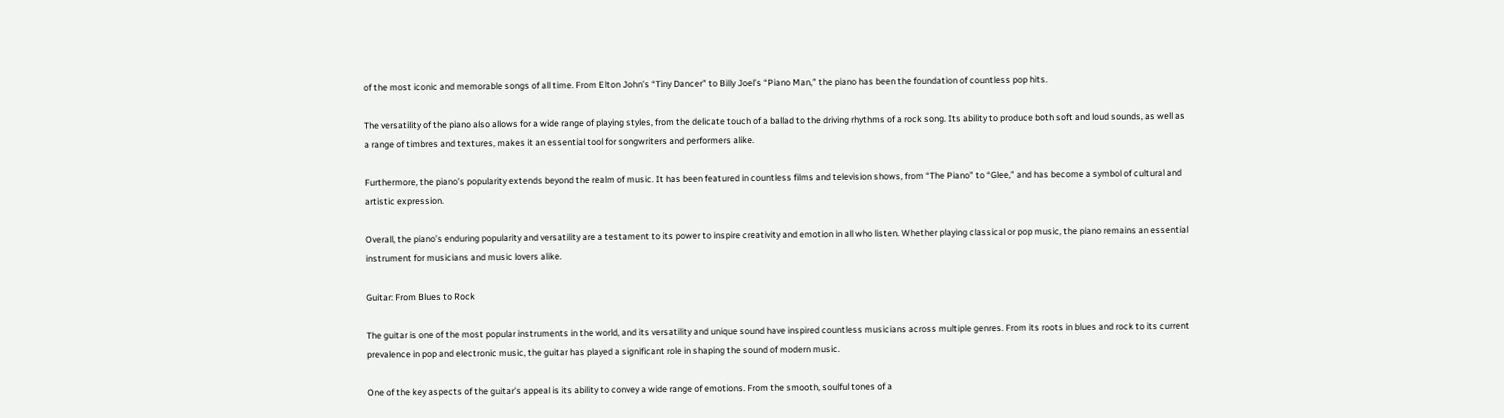of the most iconic and memorable songs of all time. From Elton John’s “Tiny Dancer” to Billy Joel’s “Piano Man,” the piano has been the foundation of countless pop hits.

The versatility of the piano also allows for a wide range of playing styles, from the delicate touch of a ballad to the driving rhythms of a rock song. Its ability to produce both soft and loud sounds, as well as a range of timbres and textures, makes it an essential tool for songwriters and performers alike.

Furthermore, the piano’s popularity extends beyond the realm of music. It has been featured in countless films and television shows, from “The Piano” to “Glee,” and has become a symbol of cultural and artistic expression.

Overall, the piano’s enduring popularity and versatility are a testament to its power to inspire creativity and emotion in all who listen. Whether playing classical or pop music, the piano remains an essential instrument for musicians and music lovers alike.

Guitar: From Blues to Rock

The guitar is one of the most popular instruments in the world, and its versatility and unique sound have inspired countless musicians across multiple genres. From its roots in blues and rock to its current prevalence in pop and electronic music, the guitar has played a significant role in shaping the sound of modern music.

One of the key aspects of the guitar’s appeal is its ability to convey a wide range of emotions. From the smooth, soulful tones of a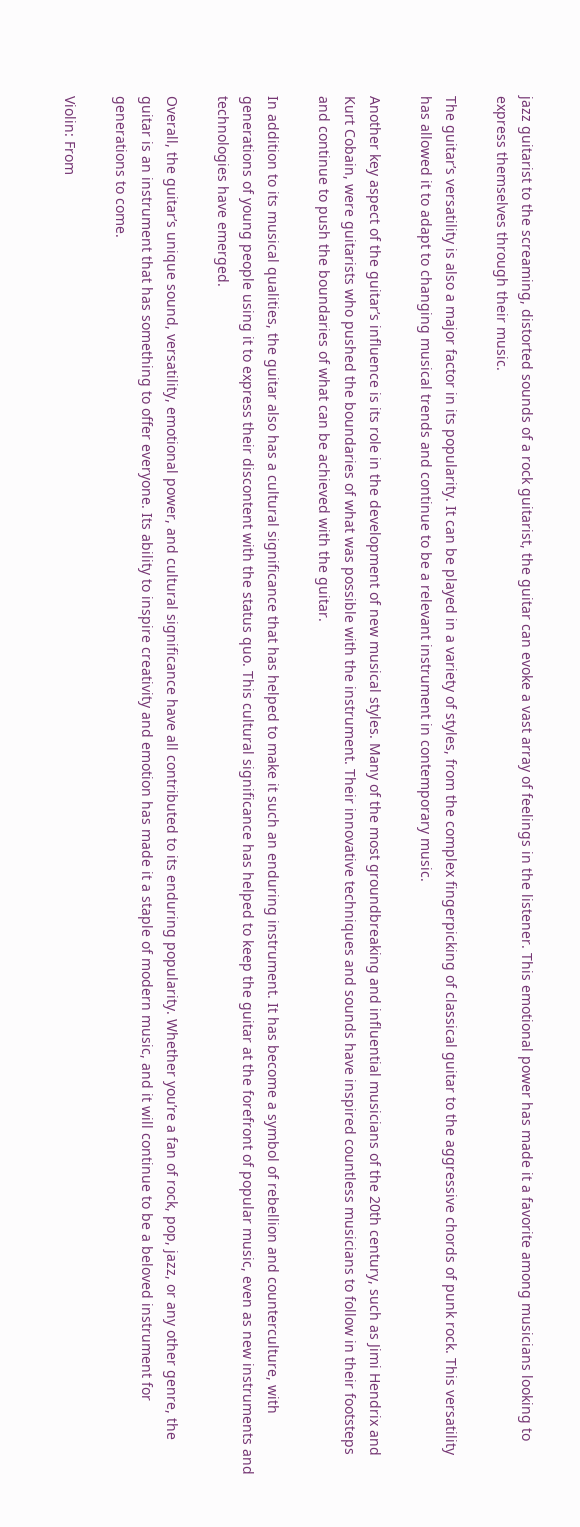jazz guitarist to the screaming, distorted sounds of a rock guitarist, the guitar can evoke a vast array of feelings in the listener. This emotional power has made it a favorite among musicians looking to express themselves through their music.

The guitar’s versatility is also a major factor in its popularity. It can be played in a variety of styles, from the complex fingerpicking of classical guitar to the aggressive chords of punk rock. This versatility has allowed it to adapt to changing musical trends and continue to be a relevant instrument in contemporary music.

Another key aspect of the guitar’s influence is its role in the development of new musical styles. Many of the most groundbreaking and influential musicians of the 20th century, such as Jimi Hendrix and Kurt Cobain, were guitarists who pushed the boundaries of what was possible with the instrument. Their innovative techniques and sounds have inspired countless musicians to follow in their footsteps and continue to push the boundaries of what can be achieved with the guitar.

In addition to its musical qualities, the guitar also has a cultural significance that has helped to make it such an enduring instrument. It has become a symbol of rebellion and counterculture, with generations of young people using it to express their discontent with the status quo. This cultural significance has helped to keep the guitar at the forefront of popular music, even as new instruments and technologies have emerged.

Overall, the guitar’s unique sound, versatility, emotional power, and cultural significance have all contributed to its enduring popularity. Whether you’re a fan of rock, pop, jazz, or any other genre, the guitar is an instrument that has something to offer everyone. Its ability to inspire creativity and emotion has made it a staple of modern music, and it will continue to be a beloved instrument for generations to come.

Violin: From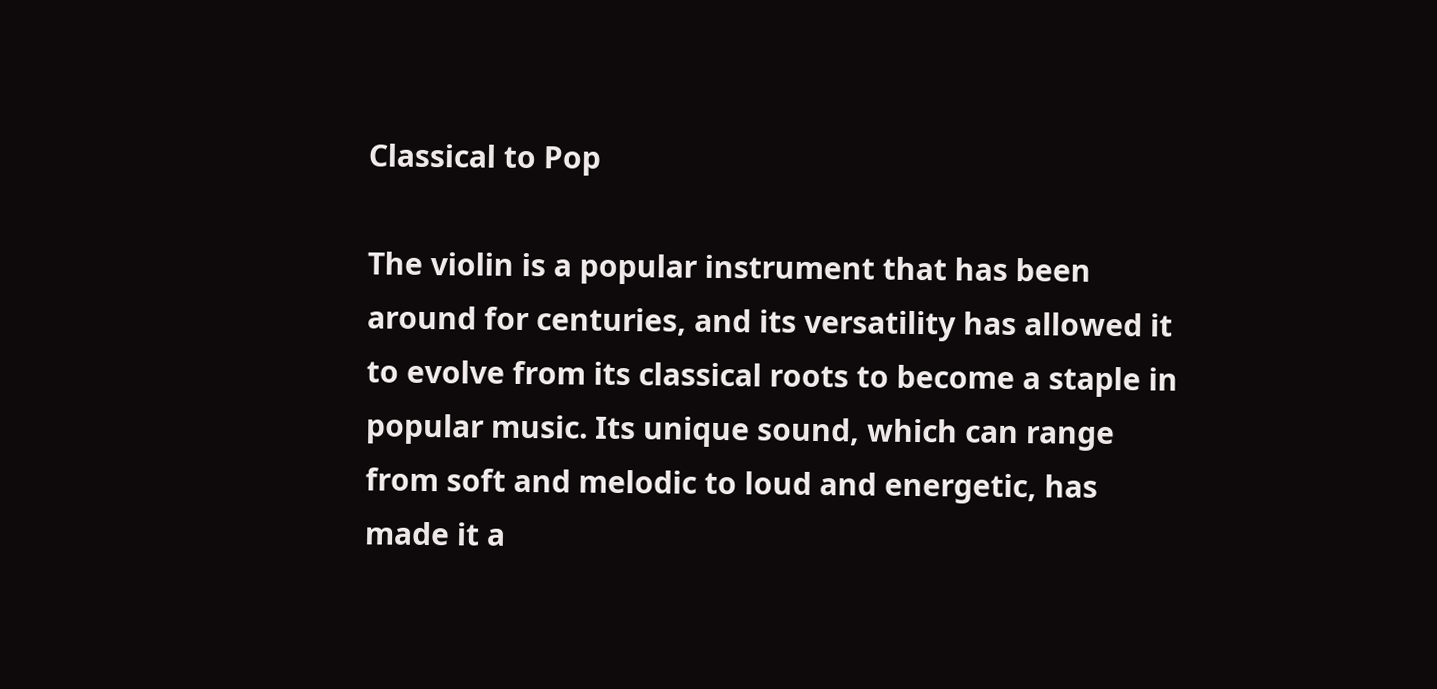Classical to Pop

The violin is a popular instrument that has been around for centuries, and its versatility has allowed it to evolve from its classical roots to become a staple in popular music. Its unique sound, which can range from soft and melodic to loud and energetic, has made it a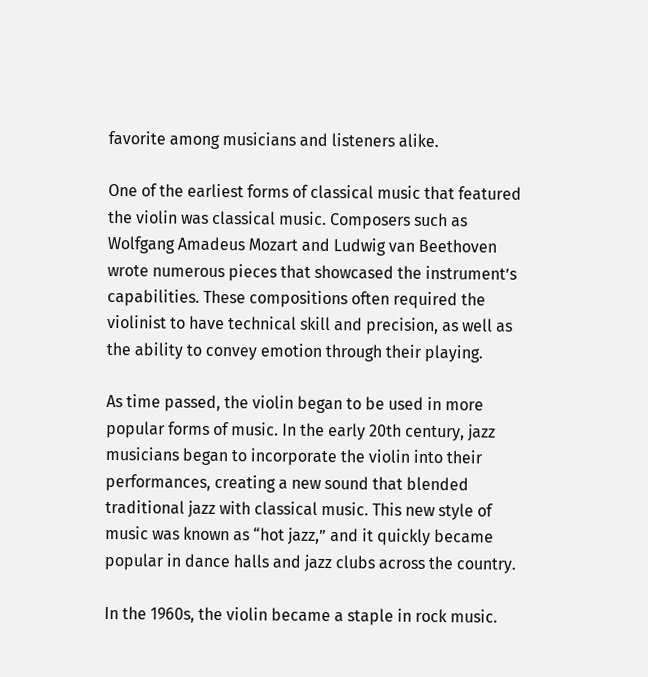favorite among musicians and listeners alike.

One of the earliest forms of classical music that featured the violin was classical music. Composers such as Wolfgang Amadeus Mozart and Ludwig van Beethoven wrote numerous pieces that showcased the instrument’s capabilities. These compositions often required the violinist to have technical skill and precision, as well as the ability to convey emotion through their playing.

As time passed, the violin began to be used in more popular forms of music. In the early 20th century, jazz musicians began to incorporate the violin into their performances, creating a new sound that blended traditional jazz with classical music. This new style of music was known as “hot jazz,” and it quickly became popular in dance halls and jazz clubs across the country.

In the 1960s, the violin became a staple in rock music.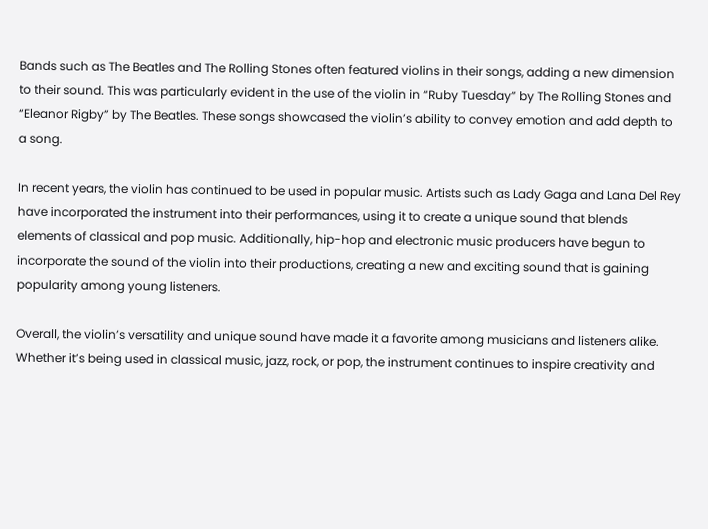Bands such as The Beatles and The Rolling Stones often featured violins in their songs, adding a new dimension to their sound. This was particularly evident in the use of the violin in “Ruby Tuesday” by The Rolling Stones and “Eleanor Rigby” by The Beatles. These songs showcased the violin’s ability to convey emotion and add depth to a song.

In recent years, the violin has continued to be used in popular music. Artists such as Lady Gaga and Lana Del Rey have incorporated the instrument into their performances, using it to create a unique sound that blends elements of classical and pop music. Additionally, hip-hop and electronic music producers have begun to incorporate the sound of the violin into their productions, creating a new and exciting sound that is gaining popularity among young listeners.

Overall, the violin’s versatility and unique sound have made it a favorite among musicians and listeners alike. Whether it’s being used in classical music, jazz, rock, or pop, the instrument continues to inspire creativity and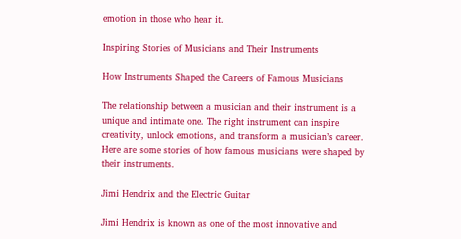emotion in those who hear it.

Inspiring Stories of Musicians and Their Instruments

How Instruments Shaped the Careers of Famous Musicians

The relationship between a musician and their instrument is a unique and intimate one. The right instrument can inspire creativity, unlock emotions, and transform a musician’s career. Here are some stories of how famous musicians were shaped by their instruments.

Jimi Hendrix and the Electric Guitar

Jimi Hendrix is known as one of the most innovative and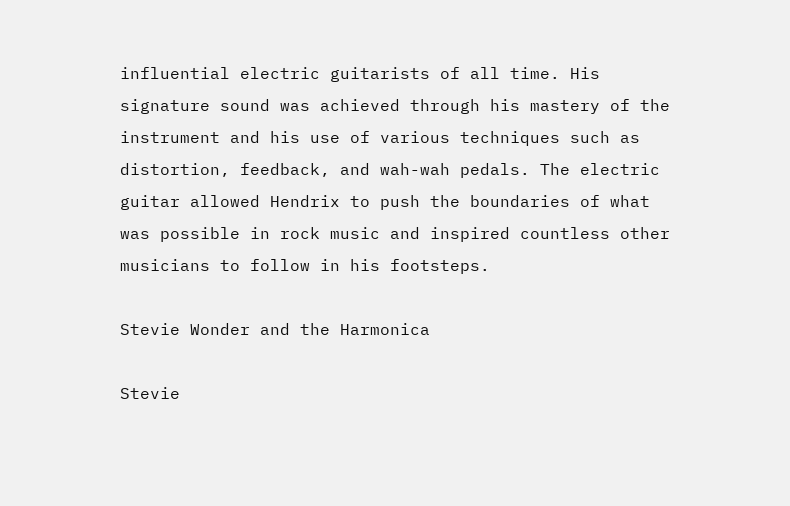influential electric guitarists of all time. His signature sound was achieved through his mastery of the instrument and his use of various techniques such as distortion, feedback, and wah-wah pedals. The electric guitar allowed Hendrix to push the boundaries of what was possible in rock music and inspired countless other musicians to follow in his footsteps.

Stevie Wonder and the Harmonica

Stevie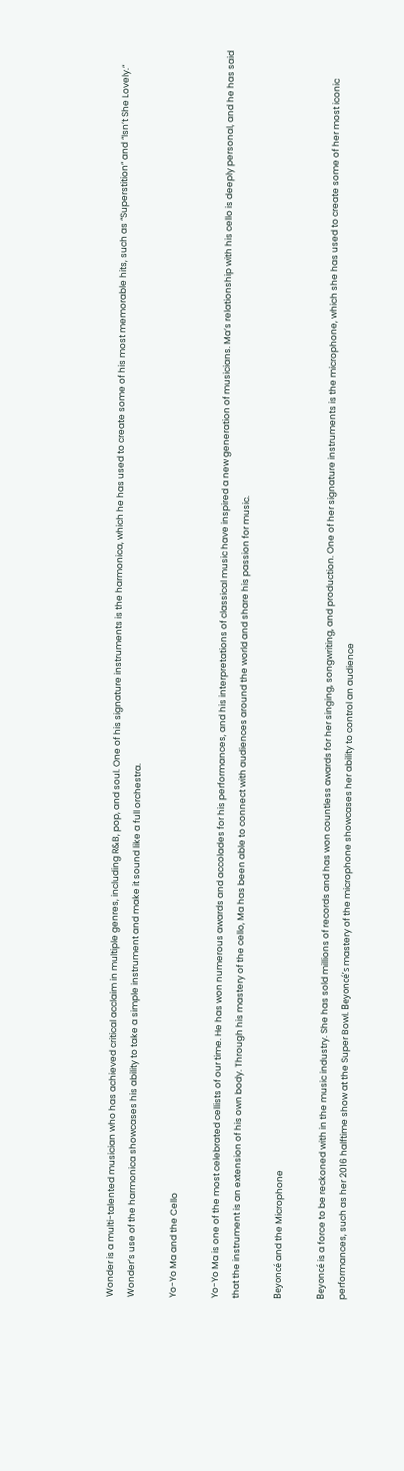Wonder is a multi-talented musician who has achieved critical acclaim in multiple genres, including R&B, pop, and soul. One of his signature instruments is the harmonica, which he has used to create some of his most memorable hits, such as “Superstition” and “Isn’t She Lovely.” Wonder’s use of the harmonica showcases his ability to take a simple instrument and make it sound like a full orchestra.

Yo-Yo Ma and the Cello

Yo-Yo Ma is one of the most celebrated cellists of our time. He has won numerous awards and accolades for his performances, and his interpretations of classical music have inspired a new generation of musicians. Ma’s relationship with his cello is deeply personal, and he has said that the instrument is an extension of his own body. Through his mastery of the cello, Ma has been able to connect with audiences around the world and share his passion for music.

Beyoncé and the Microphone

Beyoncé is a force to be reckoned with in the music industry. She has sold millions of records and has won countless awards for her singing, songwriting, and production. One of her signature instruments is the microphone, which she has used to create some of her most iconic performances, such as her 2016 halftime show at the Super Bowl. Beyoncé’s mastery of the microphone showcases her ability to control an audience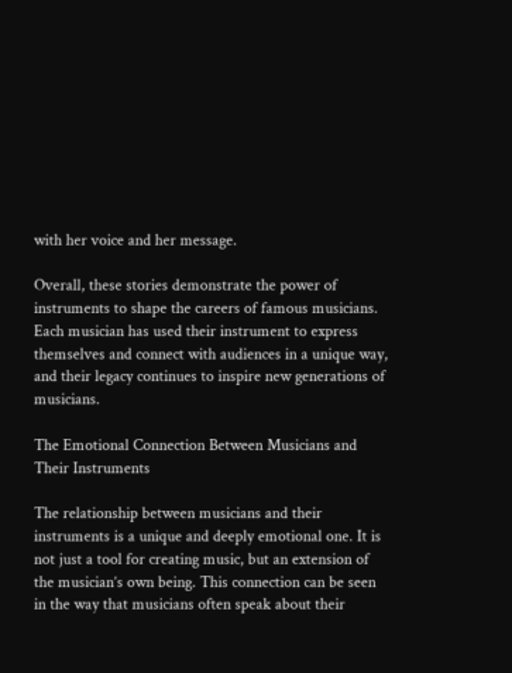with her voice and her message.

Overall, these stories demonstrate the power of instruments to shape the careers of famous musicians. Each musician has used their instrument to express themselves and connect with audiences in a unique way, and their legacy continues to inspire new generations of musicians.

The Emotional Connection Between Musicians and Their Instruments

The relationship between musicians and their instruments is a unique and deeply emotional one. It is not just a tool for creating music, but an extension of the musician’s own being. This connection can be seen in the way that musicians often speak about their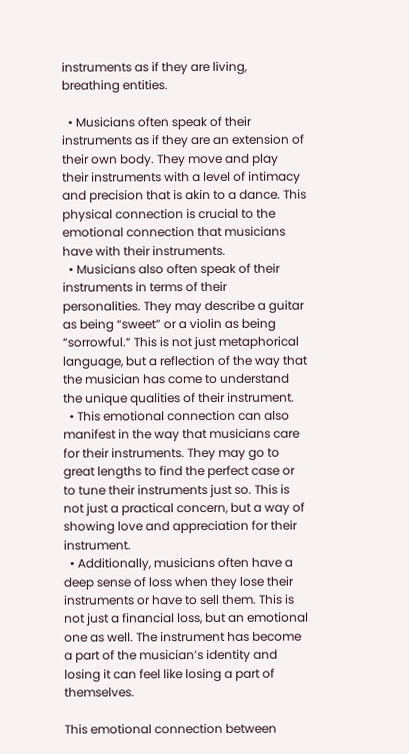instruments as if they are living, breathing entities.

  • Musicians often speak of their instruments as if they are an extension of their own body. They move and play their instruments with a level of intimacy and precision that is akin to a dance. This physical connection is crucial to the emotional connection that musicians have with their instruments.
  • Musicians also often speak of their instruments in terms of their personalities. They may describe a guitar as being “sweet” or a violin as being “sorrowful.” This is not just metaphorical language, but a reflection of the way that the musician has come to understand the unique qualities of their instrument.
  • This emotional connection can also manifest in the way that musicians care for their instruments. They may go to great lengths to find the perfect case or to tune their instruments just so. This is not just a practical concern, but a way of showing love and appreciation for their instrument.
  • Additionally, musicians often have a deep sense of loss when they lose their instruments or have to sell them. This is not just a financial loss, but an emotional one as well. The instrument has become a part of the musician’s identity and losing it can feel like losing a part of themselves.

This emotional connection between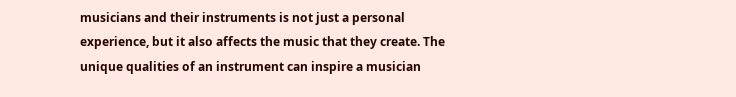musicians and their instruments is not just a personal experience, but it also affects the music that they create. The unique qualities of an instrument can inspire a musician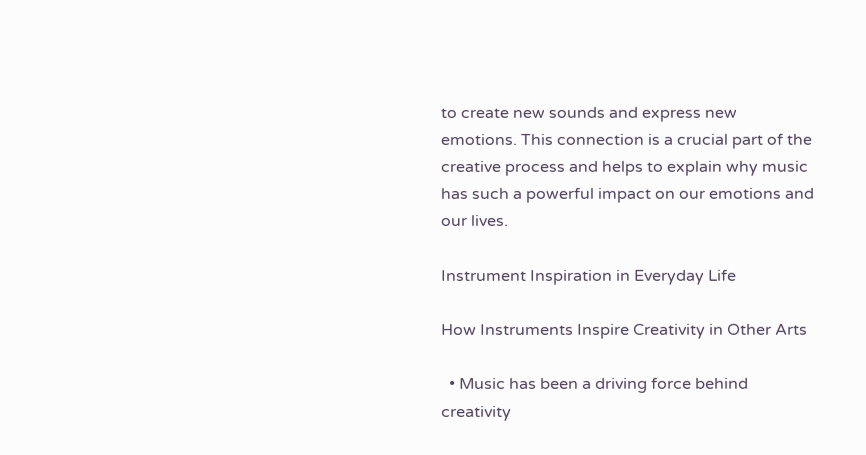to create new sounds and express new emotions. This connection is a crucial part of the creative process and helps to explain why music has such a powerful impact on our emotions and our lives.

Instrument Inspiration in Everyday Life

How Instruments Inspire Creativity in Other Arts

  • Music has been a driving force behind creativity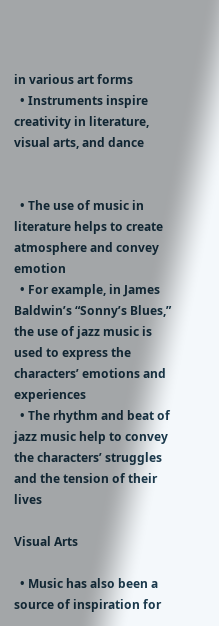in various art forms
  • Instruments inspire creativity in literature, visual arts, and dance


  • The use of music in literature helps to create atmosphere and convey emotion
  • For example, in James Baldwin’s “Sonny’s Blues,” the use of jazz music is used to express the characters’ emotions and experiences
  • The rhythm and beat of jazz music help to convey the characters’ struggles and the tension of their lives

Visual Arts

  • Music has also been a source of inspiration for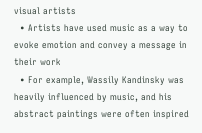visual artists
  • Artists have used music as a way to evoke emotion and convey a message in their work
  • For example, Wassily Kandinsky was heavily influenced by music, and his abstract paintings were often inspired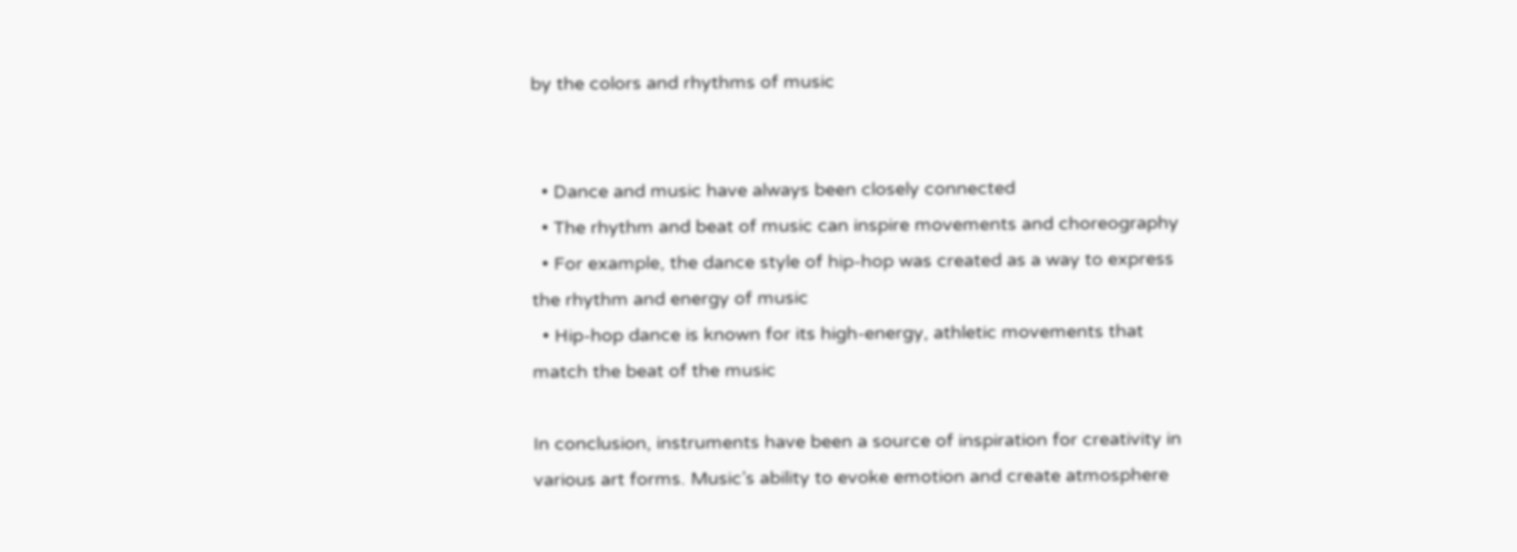by the colors and rhythms of music


  • Dance and music have always been closely connected
  • The rhythm and beat of music can inspire movements and choreography
  • For example, the dance style of hip-hop was created as a way to express the rhythm and energy of music
  • Hip-hop dance is known for its high-energy, athletic movements that match the beat of the music

In conclusion, instruments have been a source of inspiration for creativity in various art forms. Music’s ability to evoke emotion and create atmosphere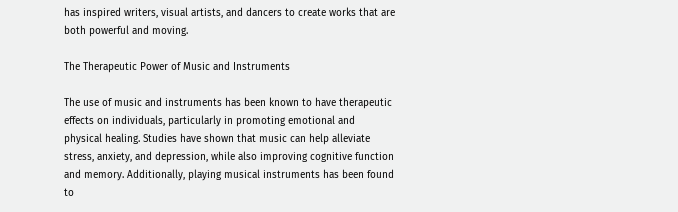has inspired writers, visual artists, and dancers to create works that are both powerful and moving.

The Therapeutic Power of Music and Instruments

The use of music and instruments has been known to have therapeutic effects on individuals, particularly in promoting emotional and physical healing. Studies have shown that music can help alleviate stress, anxiety, and depression, while also improving cognitive function and memory. Additionally, playing musical instruments has been found to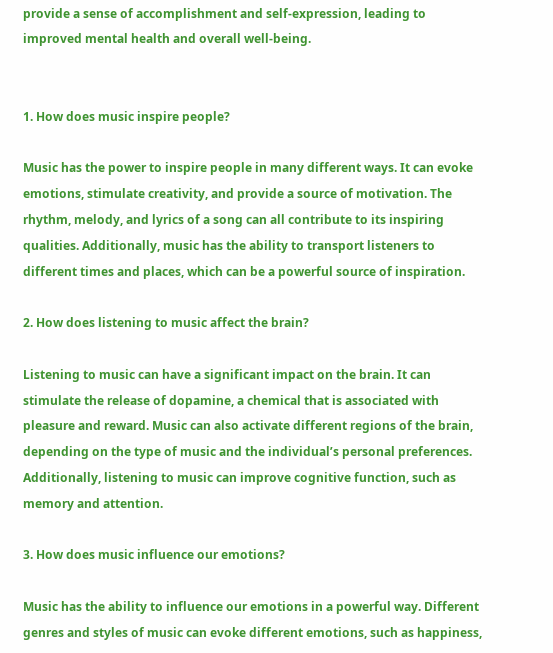provide a sense of accomplishment and self-expression, leading to improved mental health and overall well-being.


1. How does music inspire people?

Music has the power to inspire people in many different ways. It can evoke emotions, stimulate creativity, and provide a source of motivation. The rhythm, melody, and lyrics of a song can all contribute to its inspiring qualities. Additionally, music has the ability to transport listeners to different times and places, which can be a powerful source of inspiration.

2. How does listening to music affect the brain?

Listening to music can have a significant impact on the brain. It can stimulate the release of dopamine, a chemical that is associated with pleasure and reward. Music can also activate different regions of the brain, depending on the type of music and the individual’s personal preferences. Additionally, listening to music can improve cognitive function, such as memory and attention.

3. How does music influence our emotions?

Music has the ability to influence our emotions in a powerful way. Different genres and styles of music can evoke different emotions, such as happiness,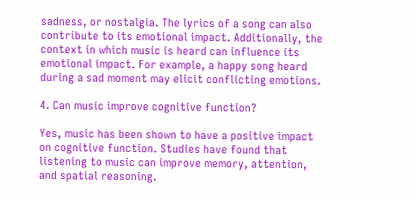sadness, or nostalgia. The lyrics of a song can also contribute to its emotional impact. Additionally, the context in which music is heard can influence its emotional impact. For example, a happy song heard during a sad moment may elicit conflicting emotions.

4. Can music improve cognitive function?

Yes, music has been shown to have a positive impact on cognitive function. Studies have found that listening to music can improve memory, attention, and spatial reasoning.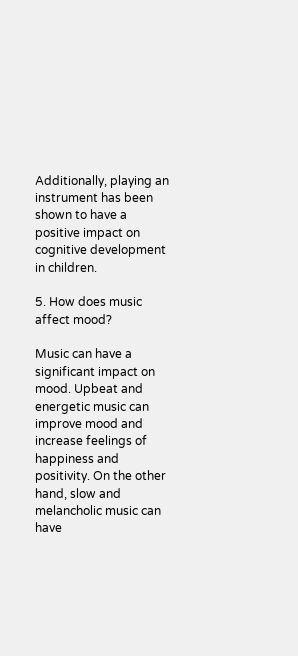Additionally, playing an instrument has been shown to have a positive impact on cognitive development in children.

5. How does music affect mood?

Music can have a significant impact on mood. Upbeat and energetic music can improve mood and increase feelings of happiness and positivity. On the other hand, slow and melancholic music can have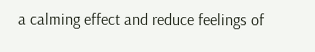a calming effect and reduce feelings of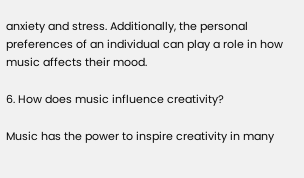anxiety and stress. Additionally, the personal preferences of an individual can play a role in how music affects their mood.

6. How does music influence creativity?

Music has the power to inspire creativity in many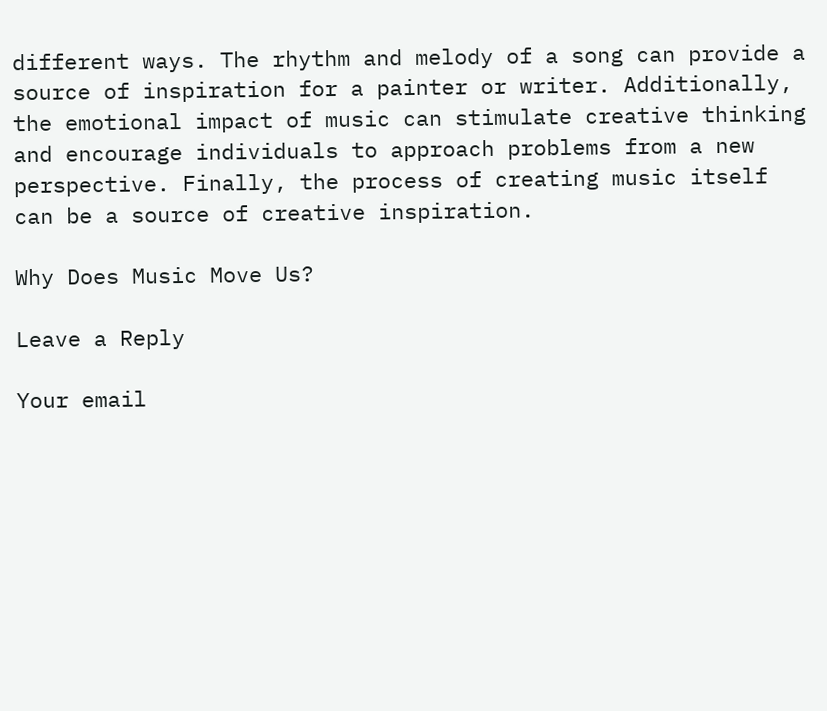different ways. The rhythm and melody of a song can provide a source of inspiration for a painter or writer. Additionally, the emotional impact of music can stimulate creative thinking and encourage individuals to approach problems from a new perspective. Finally, the process of creating music itself can be a source of creative inspiration.

Why Does Music Move Us?

Leave a Reply

Your email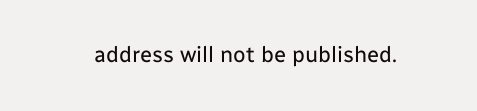address will not be published.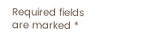Required fields are marked *